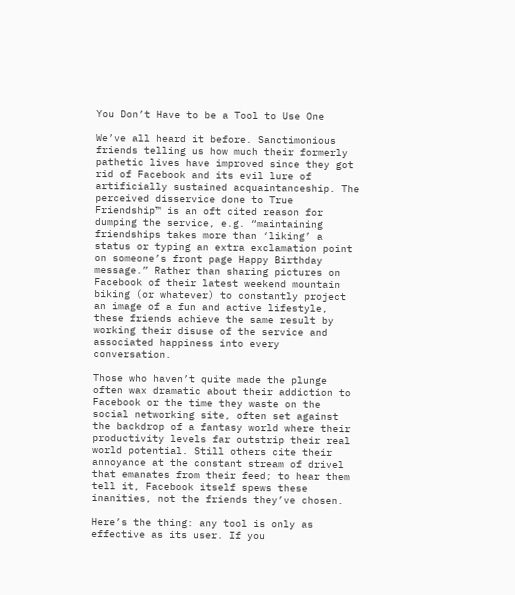You Don’t Have to be a Tool to Use One

We’ve all heard it before. Sanctimonious friends telling us how much their formerly pathetic lives have improved since they got rid of Facebook and its evil lure of artificially sustained acquaintanceship. The perceived disservice done to True Friendship™ is an oft cited reason for dumping the service, e.g. “maintaining friendships takes more than ‘liking’ a status or typing an extra exclamation point on someone’s front page Happy Birthday message.” Rather than sharing pictures on Facebook of their latest weekend mountain biking (or whatever) to constantly project an image of a fun and active lifestyle, these friends achieve the same result by working their disuse of the service and associated happiness into every conversation.

Those who haven’t quite made the plunge often wax dramatic about their addiction to Facebook or the time they waste on the social networking site, often set against the backdrop of a fantasy world where their productivity levels far outstrip their real world potential. Still others cite their annoyance at the constant stream of drivel that emanates from their feed; to hear them tell it, Facebook itself spews these inanities, not the friends they’ve chosen.

Here’s the thing: any tool is only as effective as its user. If you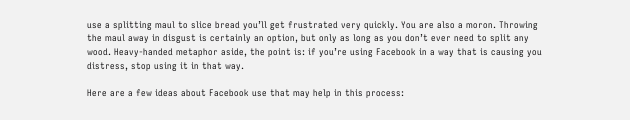use a splitting maul to slice bread you’ll get frustrated very quickly. You are also a moron. Throwing the maul away in disgust is certainly an option, but only as long as you don’t ever need to split any wood. Heavy-handed metaphor aside, the point is: if you’re using Facebook in a way that is causing you distress, stop using it in that way.

Here are a few ideas about Facebook use that may help in this process: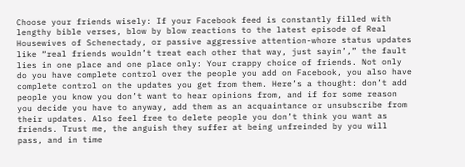Choose your friends wisely: If your Facebook feed is constantly filled with lengthy bible verses, blow by blow reactions to the latest episode of Real Housewives of Schenectady, or passive aggressive attention-whore status updates like “real friends wouldn’t treat each other that way, just sayin’,” the fault lies in one place and one place only: Your crappy choice of friends. Not only do you have complete control over the people you add on Facebook, you also have complete control on the updates you get from them. Here’s a thought: don’t add people you know you don’t want to hear opinions from, and if for some reason you decide you have to anyway, add them as an acquaintance or unsubscribe from their updates. Also feel free to delete people you don’t think you want as friends. Trust me, the anguish they suffer at being unfreinded by you will pass, and in time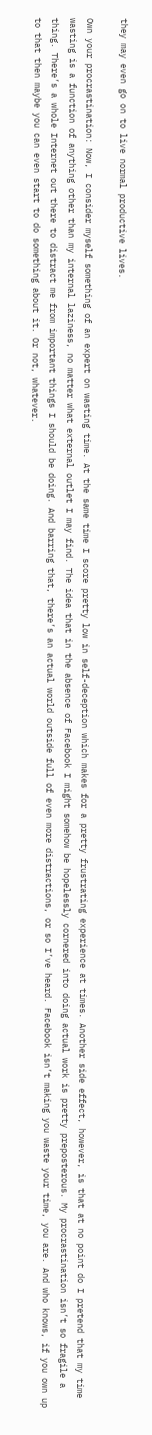they may even go on to live normal productive lives.

Own your procrastination: Now, I consider myself something of an expert on wasting time. At the same time I score pretty low in self-deception which makes for a pretty frustrating experience at times. Another side effect, however, is that at no point do I pretend that my time wasting is a function of anything other than my internal laziness, no matter what external outlet I may find. The idea that in the absence of Facebook I might somehow be hopelessly cornered into doing actual work is pretty preposterous. My procrastination isn’t so fragile a thing. There’s a whole Internet out there to distract me from important things I should be doing. And barring that, there’s an actual world outside full of even more distractions, or so I’ve heard. Facebook isn’t making you waste your time, you are. And who knows, if you own up to that then maybe you can even start to do something about it. Or not, whatever.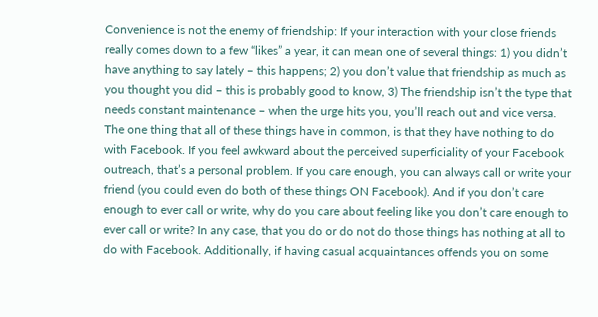Convenience is not the enemy of friendship: If your interaction with your close friends really comes down to a few “likes” a year, it can mean one of several things: 1) you didn’t have anything to say lately – this happens; 2) you don’t value that friendship as much as you thought you did – this is probably good to know, 3) The friendship isn’t the type that needs constant maintenance – when the urge hits you, you’ll reach out and vice versa. The one thing that all of these things have in common, is that they have nothing to do with Facebook. If you feel awkward about the perceived superficiality of your Facebook outreach, that’s a personal problem. If you care enough, you can always call or write your friend (you could even do both of these things ON Facebook). And if you don’t care enough to ever call or write, why do you care about feeling like you don’t care enough to ever call or write? In any case, that you do or do not do those things has nothing at all to do with Facebook. Additionally, if having casual acquaintances offends you on some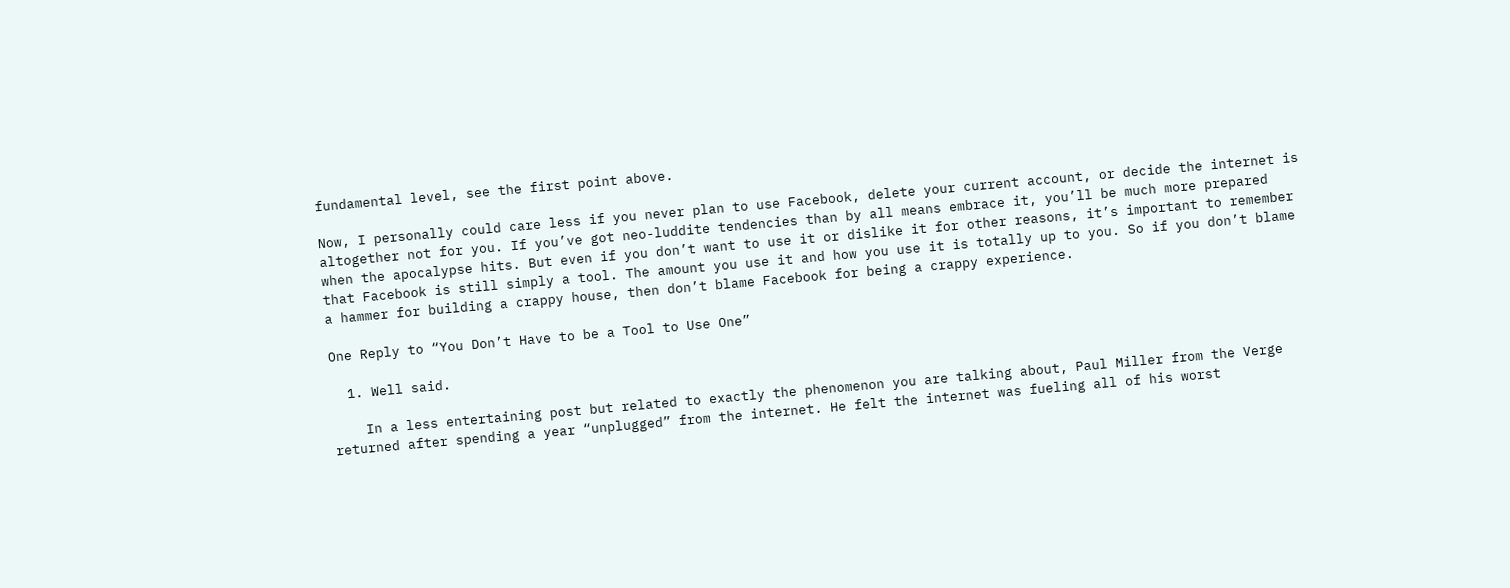fundamental level, see the first point above.

Now, I personally could care less if you never plan to use Facebook, delete your current account, or decide the internet is altogether not for you. If you’ve got neo-luddite tendencies than by all means embrace it, you’ll be much more prepared when the apocalypse hits. But even if you don’t want to use it or dislike it for other reasons, it’s important to remember that Facebook is still simply a tool. The amount you use it and how you use it is totally up to you. So if you don’t blame a hammer for building a crappy house, then don’t blame Facebook for being a crappy experience.

One Reply to “You Don’t Have to be a Tool to Use One”

  1. Well said.

    In a less entertaining post but related to exactly the phenomenon you are talking about, Paul Miller from the Verge returned after spending a year “unplugged” from the internet. He felt the internet was fueling all of his worst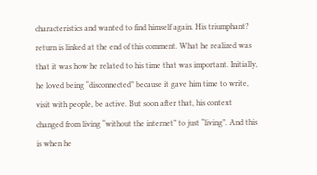characteristics and wanted to find himself again. His triumphant? return is linked at the end of this comment. What he realized was that it was how he related to his time that was important. Initially, he loved being “disconnected” because it gave him time to write, visit with people, be active. But soon after that, his context changed from living “without the internet” to just “living”. And this is when he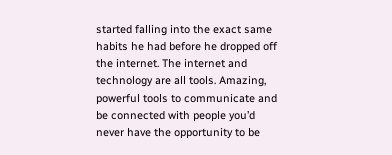started falling into the exact same habits he had before he dropped off the internet. The internet and technology are all tools. Amazing, powerful tools to communicate and be connected with people you’d never have the opportunity to be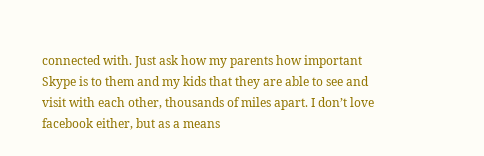connected with. Just ask how my parents how important Skype is to them and my kids that they are able to see and visit with each other, thousands of miles apart. I don’t love facebook either, but as a means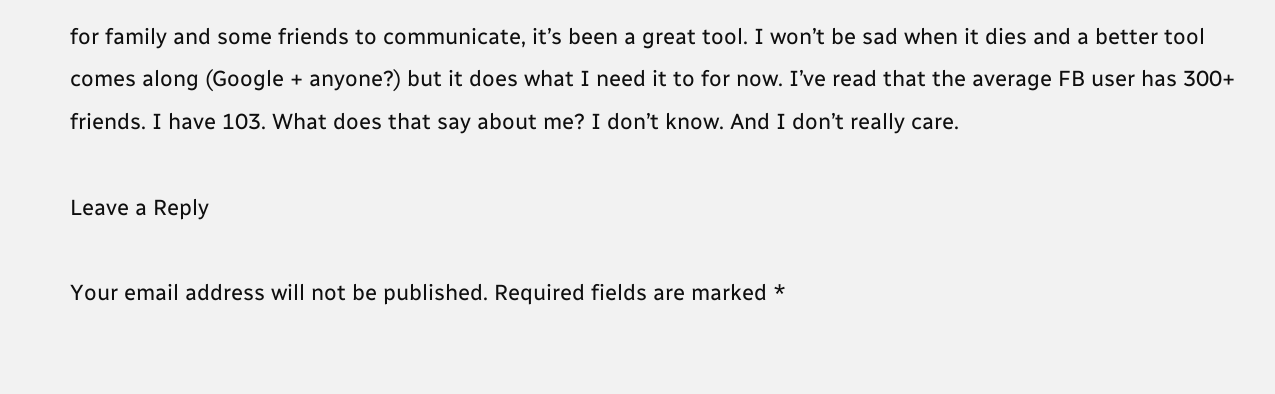for family and some friends to communicate, it’s been a great tool. I won’t be sad when it dies and a better tool comes along (Google + anyone?) but it does what I need it to for now. I’ve read that the average FB user has 300+ friends. I have 103. What does that say about me? I don’t know. And I don’t really care.

Leave a Reply

Your email address will not be published. Required fields are marked *